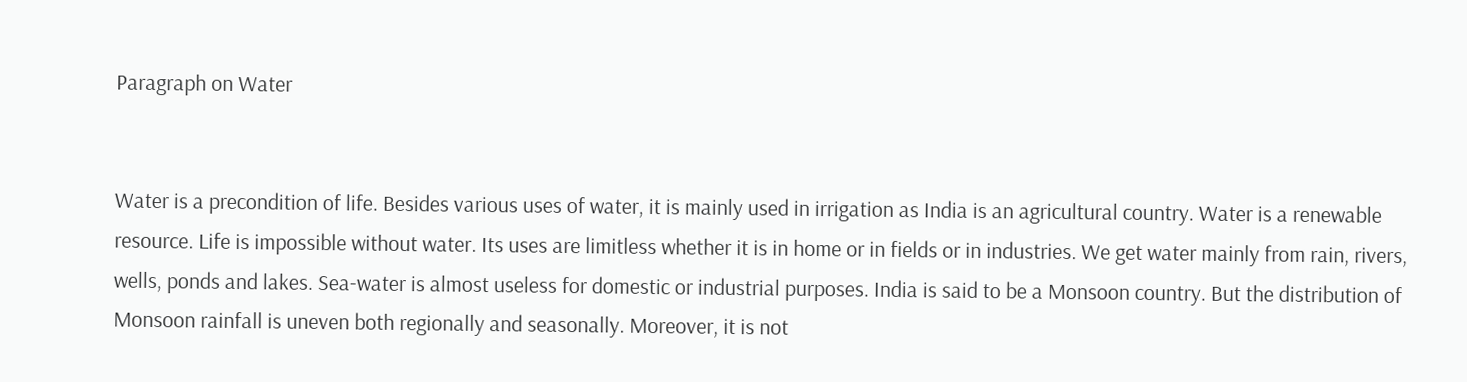Paragraph on Water


Water is a precondition of life. Besides various uses of water, it is mainly used in irrigation as India is an agricultural country. Water is a renewable resource. Life is impossible without water. Its uses are limitless whether it is in home or in fields or in industries. We get water mainly from rain, rivers, wells, ponds and lakes. Sea-water is almost useless for domestic or industrial purposes. India is said to be a Monsoon country. But the distribution of Monsoon rainfall is uneven both regionally and seasonally. Moreover, it is not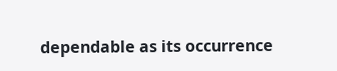dependable as its occurrence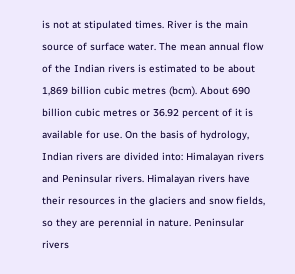is not at stipulated times. River is the main source of surface water. The mean annual flow of the Indian rivers is estimated to be about 1,869 billion cubic metres (bcm). About 690 billion cubic metres or 36.92 percent of it is available for use. On the basis of hydrology, Indian rivers are divided into: Himalayan rivers and Peninsular rivers. Himalayan rivers have their resources in the glaciers and snow fields, so they are perennial in nature. Peninsular rivers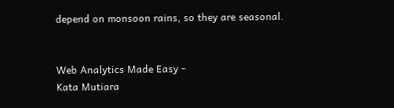depend on monsoon rains, so they are seasonal.


Web Analytics Made Easy -
Kata Mutiara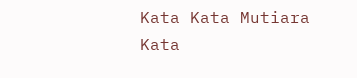Kata Kata Mutiara Kata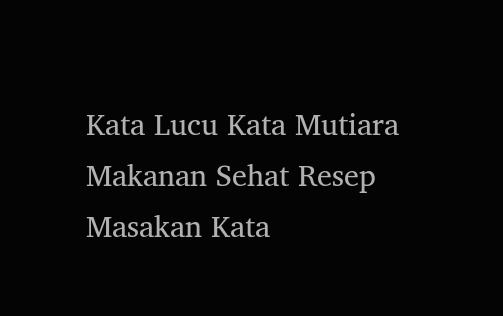Kata Lucu Kata Mutiara Makanan Sehat Resep Masakan Kata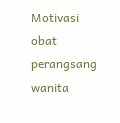Motivasi obat perangsang wanita